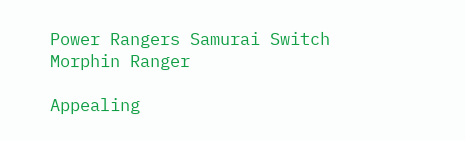Power Rangers Samurai Switch Morphin Ranger

Appealing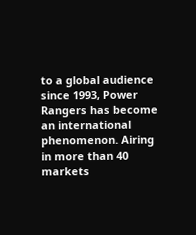to a global audience since 1993, Power Rangers has become an international phenomenon. Airing in more than 40 markets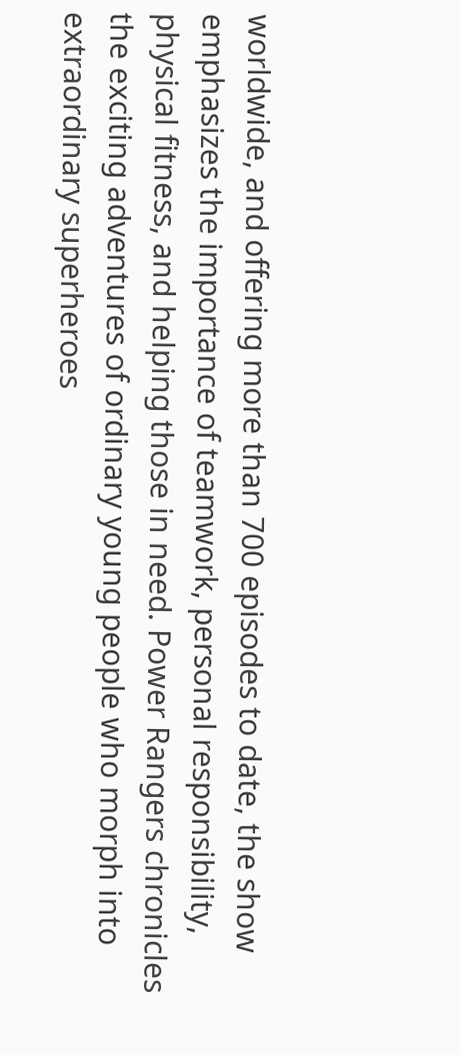worldwide, and offering more than 700 episodes to date, the show emphasizes the importance of teamwork, personal responsibility, physical fitness, and helping those in need. Power Rangers chronicles the exciting adventures of ordinary young people who morph into extraordinary superheroes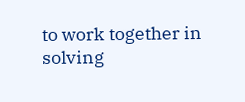to work together in solving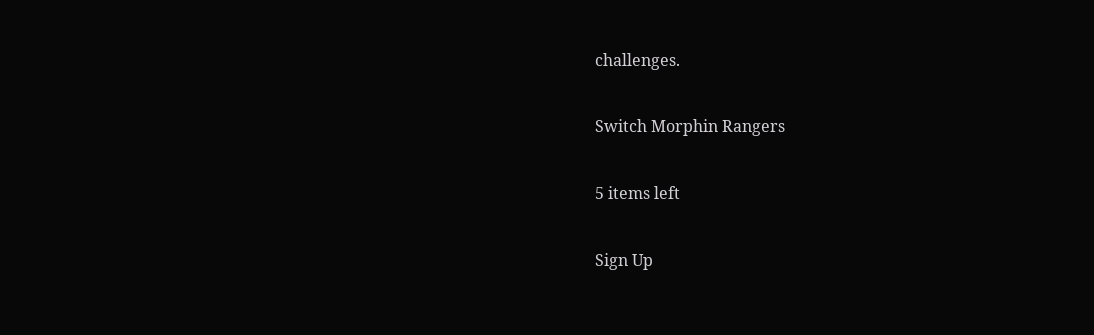challenges.

Switch Morphin Rangers

5 items left

Sign Up